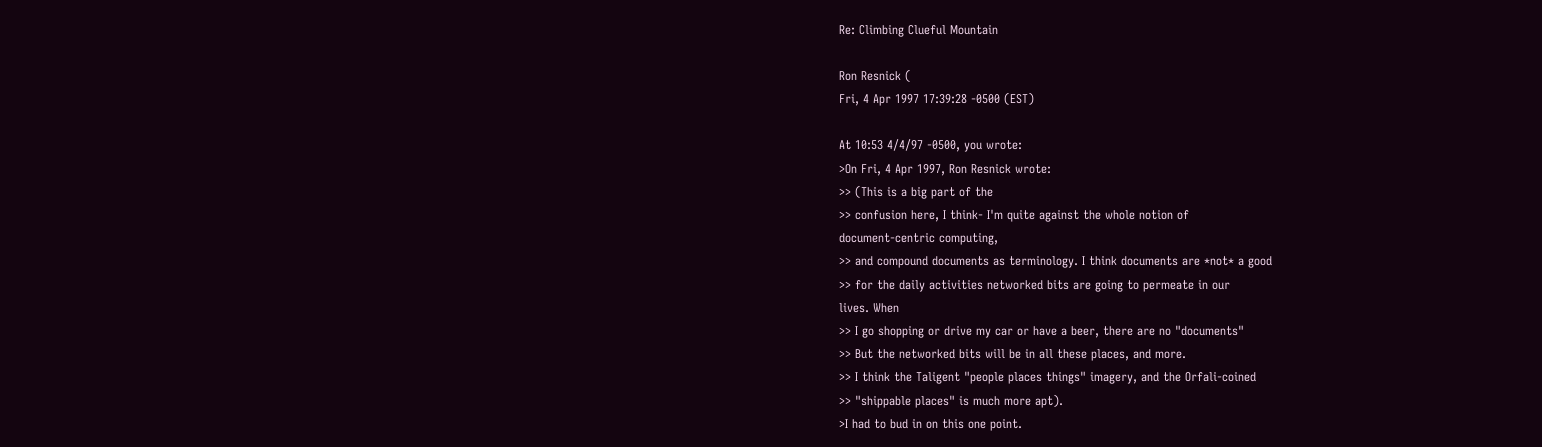Re: Climbing Clueful Mountain

Ron Resnick (
Fri, 4 Apr 1997 17:39:28 -0500 (EST)

At 10:53 4/4/97 -0500, you wrote:
>On Fri, 4 Apr 1997, Ron Resnick wrote:
>> (This is a big part of the
>> confusion here, I think- I'm quite against the whole notion of
document-centric computing,
>> and compound documents as terminology. I think documents are *not* a good
>> for the daily activities networked bits are going to permeate in our
lives. When
>> I go shopping or drive my car or have a beer, there are no "documents"
>> But the networked bits will be in all these places, and more.
>> I think the Taligent "people places things" imagery, and the Orfali-coined
>> "shippable places" is much more apt).
>I had to bud in on this one point.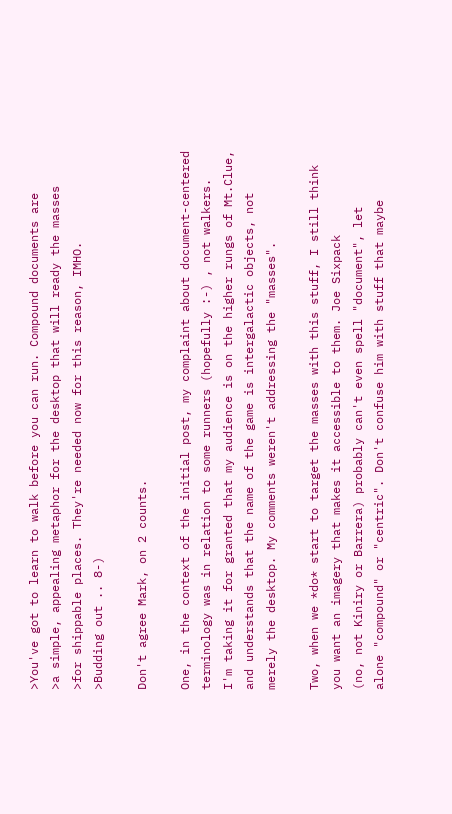>You've got to learn to walk before you can run. Compound documents are
>a simple, appealing metaphor for the desktop that will ready the masses
>for shippable places. They're needed now for this reason, IMHO.
>Budding out .. 8-)

Don't agree Mark, on 2 counts.

One, in the context of the initial post, my complaint about document-centered
terminology was in relation to some runners (hopefully :-) , not walkers.
I'm taking it for granted that my audience is on the higher rungs of Mt.Clue,
and understands that the name of the game is intergalactic objects, not
merely the desktop. My comments weren't addressing the "masses".

Two, when we *do* start to target the masses with this stuff, I still think
you want an imagery that makes it accessible to them. Joe Sixpack
(no, not Kiniry or Barrera) probably can't even spell "document", let
alone "compound" or "centric". Don't confuse him with stuff that maybe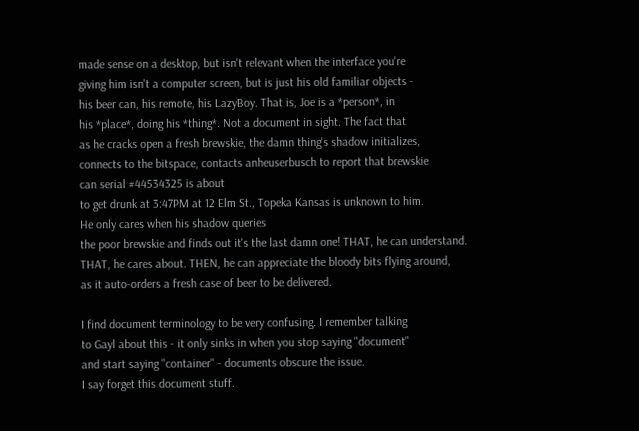made sense on a desktop, but isn't relevant when the interface you're
giving him isn't a computer screen, but is just his old familiar objects -
his beer can, his remote, his LazyBoy. That is, Joe is a *person*, in
his *place*, doing his *thing*. Not a document in sight. The fact that
as he cracks open a fresh brewskie, the damn thing's shadow initializes,
connects to the bitspace, contacts anheuserbusch to report that brewskie
can serial #44534325 is about
to get drunk at 3:47PM at 12 Elm St., Topeka Kansas is unknown to him.
He only cares when his shadow queries
the poor brewskie and finds out it's the last damn one! THAT, he can understand.
THAT, he cares about. THEN, he can appreciate the bloody bits flying around,
as it auto-orders a fresh case of beer to be delivered.

I find document terminology to be very confusing. I remember talking
to Gayl about this - it only sinks in when you stop saying "document"
and start saying "container" - documents obscure the issue.
I say forget this document stuff.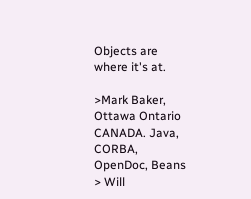Objects are where it's at.

>Mark Baker, Ottawa Ontario CANADA. Java, CORBA, OpenDoc, Beans
> Will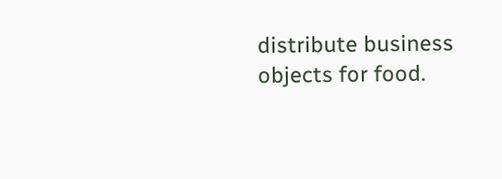distribute business objects for food.